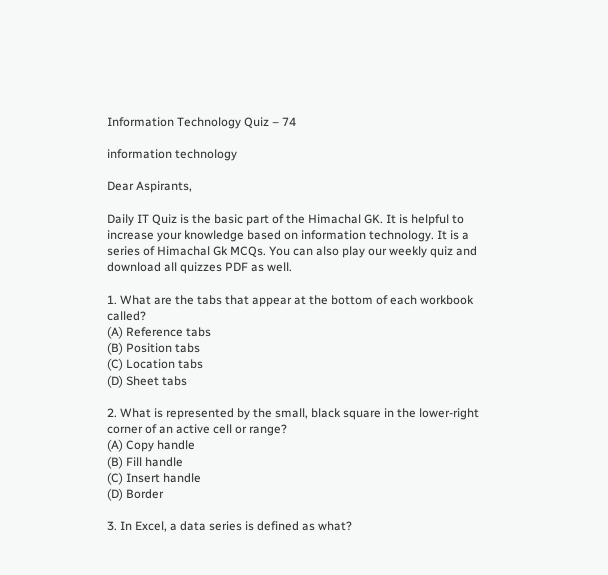Information Technology Quiz – 74

information technology

Dear Aspirants,

Daily IT Quiz is the basic part of the Himachal GK. It is helpful to increase your knowledge based on information technology. It is a series of Himachal Gk MCQs. You can also play our weekly quiz and download all quizzes PDF as well.

1. What are the tabs that appear at the bottom of each workbook called?
(A) Reference tabs
(B) Position tabs
(C) Location tabs
(D) Sheet tabs

2. What is represented by the small, black square in the lower-right corner of an active cell or range?
(A) Copy handle
(B) Fill handle
(C) Insert handle
(D) Border

3. In Excel, a data series is defined as what?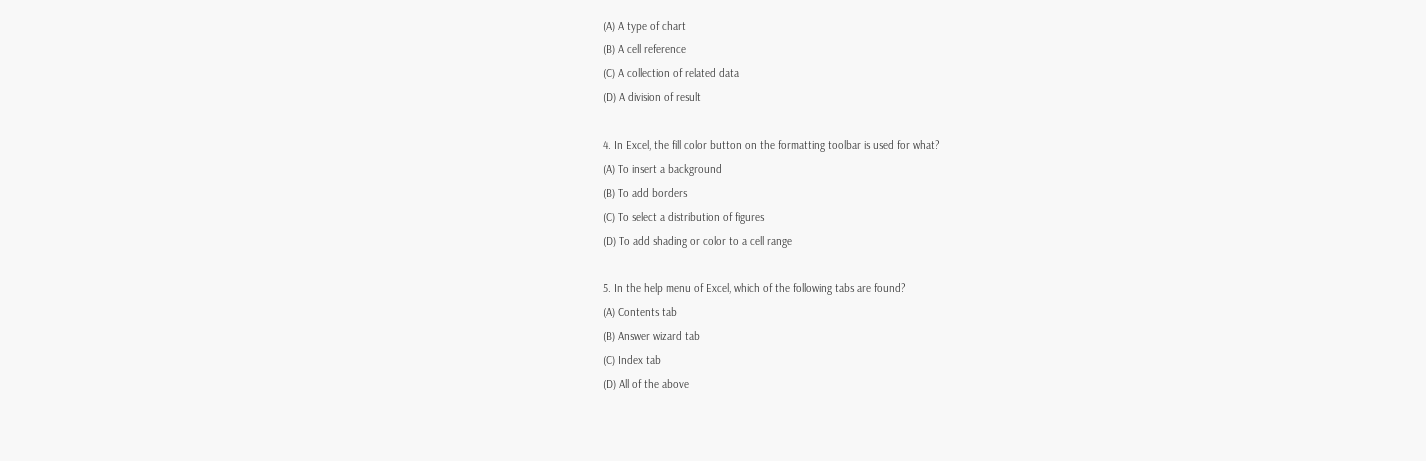(A) A type of chart
(B) A cell reference
(C) A collection of related data
(D) A division of result

4. In Excel, the fill color button on the formatting toolbar is used for what?
(A) To insert a background
(B) To add borders
(C) To select a distribution of figures
(D) To add shading or color to a cell range

5. In the help menu of Excel, which of the following tabs are found?
(A) Contents tab
(B) Answer wizard tab
(C) Index tab
(D) All of the above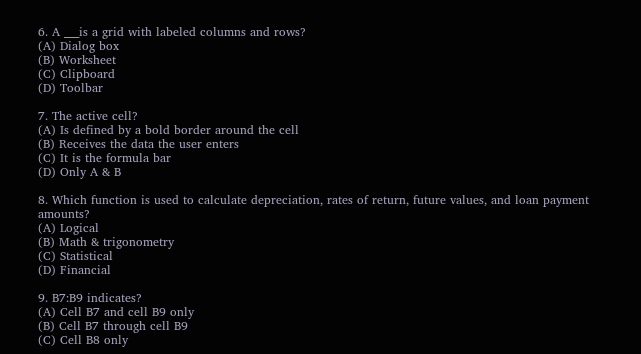6. A ___is a grid with labeled columns and rows?
(A) Dialog box
(B) Worksheet
(C) Clipboard
(D) Toolbar

7. The active cell?
(A) Is defined by a bold border around the cell
(B) Receives the data the user enters
(C) It is the formula bar
(D) Only A & B

8. Which function is used to calculate depreciation, rates of return, future values, and loan payment amounts?
(A) Logical
(B) Math & trigonometry
(C) Statistical
(D) Financial

9. B7:B9 indicates?
(A) Cell B7 and cell B9 only
(B) Cell B7 through cell B9
(C) Cell B8 only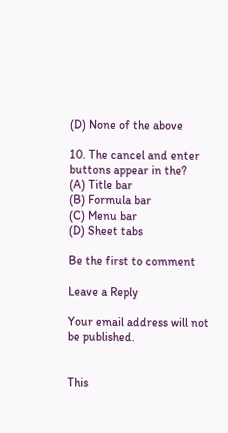(D) None of the above

10. The cancel and enter buttons appear in the?
(A) Title bar
(B) Formula bar
(C) Menu bar
(D) Sheet tabs

Be the first to comment

Leave a Reply

Your email address will not be published.


This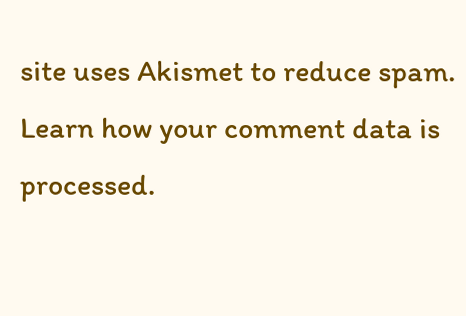site uses Akismet to reduce spam. Learn how your comment data is processed.